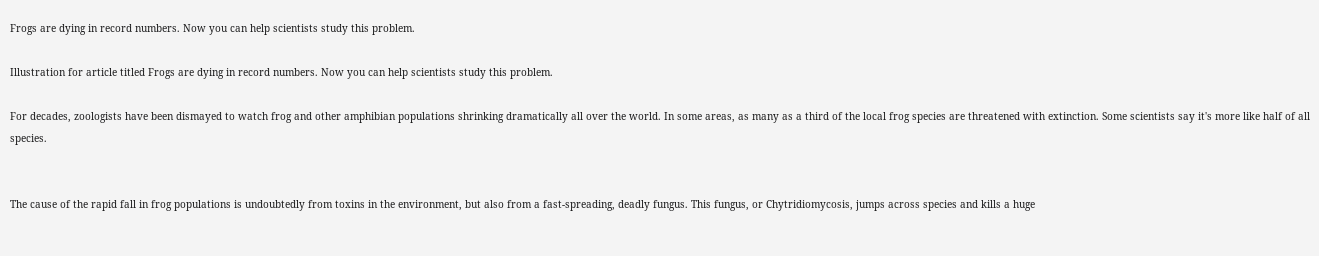Frogs are dying in record numbers. Now you can help scientists study this problem.

Illustration for article titled Frogs are dying in record numbers. Now you can help scientists study this problem.

For decades, zoologists have been dismayed to watch frog and other amphibian populations shrinking dramatically all over the world. In some areas, as many as a third of the local frog species are threatened with extinction. Some scientists say it's more like half of all species.


The cause of the rapid fall in frog populations is undoubtedly from toxins in the environment, but also from a fast-spreading, deadly fungus. This fungus, or Chytridiomycosis, jumps across species and kills a huge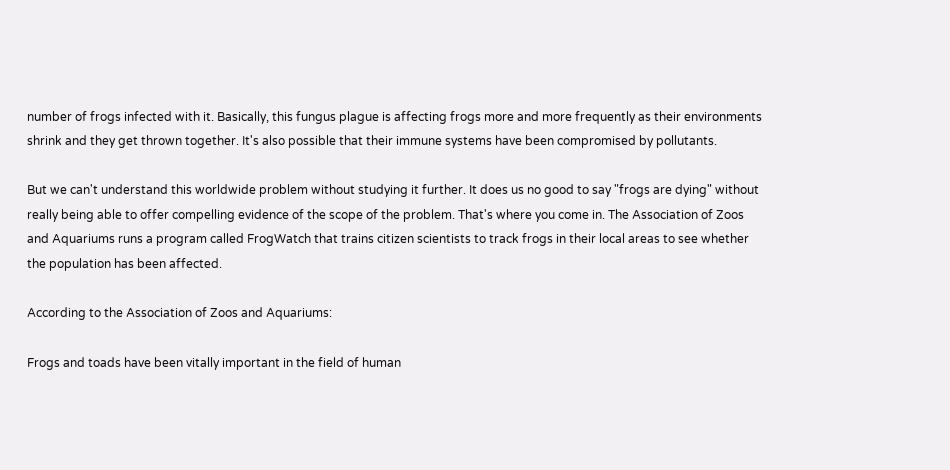number of frogs infected with it. Basically, this fungus plague is affecting frogs more and more frequently as their environments shrink and they get thrown together. It's also possible that their immune systems have been compromised by pollutants.

But we can't understand this worldwide problem without studying it further. It does us no good to say "frogs are dying" without really being able to offer compelling evidence of the scope of the problem. That's where you come in. The Association of Zoos and Aquariums runs a program called FrogWatch that trains citizen scientists to track frogs in their local areas to see whether the population has been affected.

According to the Association of Zoos and Aquariums:

Frogs and toads have been vitally important in the field of human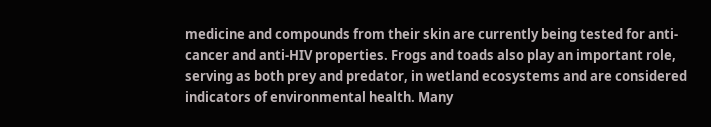medicine and compounds from their skin are currently being tested for anti-cancer and anti-HIV properties. Frogs and toads also play an important role, serving as both prey and predator, in wetland ecosystems and are considered indicators of environmental health. Many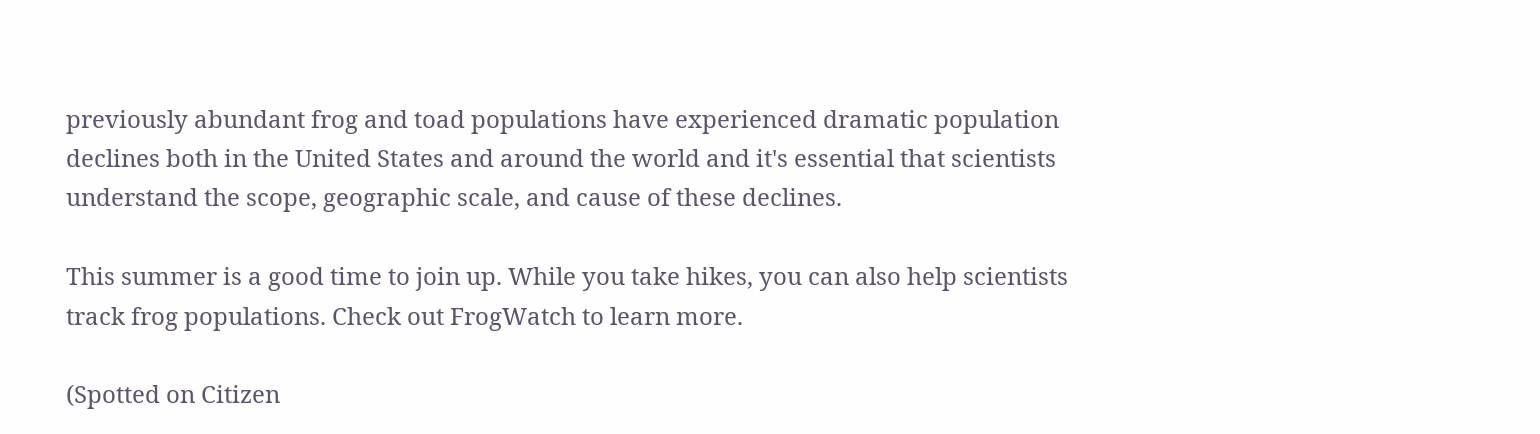previously abundant frog and toad populations have experienced dramatic population declines both in the United States and around the world and it's essential that scientists understand the scope, geographic scale, and cause of these declines.

This summer is a good time to join up. While you take hikes, you can also help scientists track frog populations. Check out FrogWatch to learn more.

(Spotted on Citizen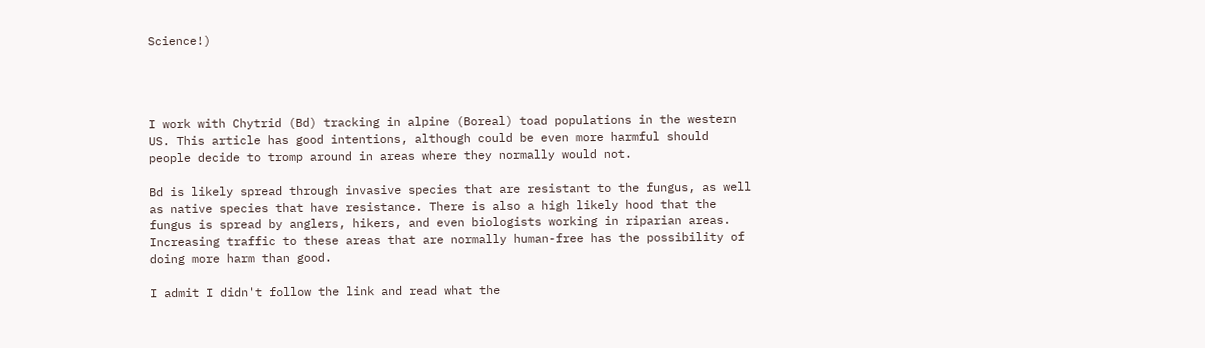Science!)




I work with Chytrid (Bd) tracking in alpine (Boreal) toad populations in the western US. This article has good intentions, although could be even more harmful should people decide to tromp around in areas where they normally would not.

Bd is likely spread through invasive species that are resistant to the fungus, as well as native species that have resistance. There is also a high likely hood that the fungus is spread by anglers, hikers, and even biologists working in riparian areas. Increasing traffic to these areas that are normally human-free has the possibility of doing more harm than good.

I admit I didn't follow the link and read what the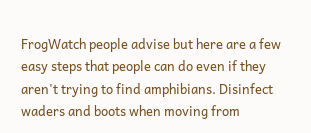FrogWatch people advise but here are a few easy steps that people can do even if they aren't trying to find amphibians. Disinfect waders and boots when moving from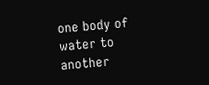one body of water to another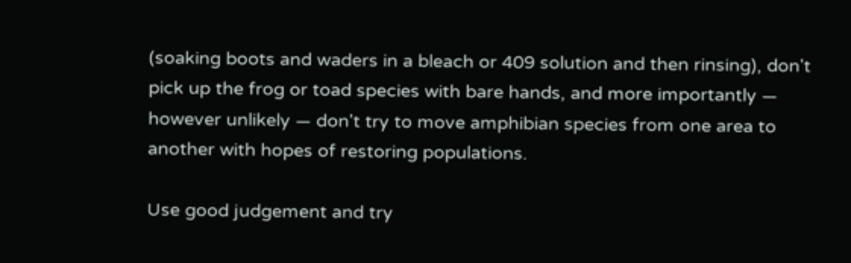(soaking boots and waders in a bleach or 409 solution and then rinsing), don't pick up the frog or toad species with bare hands, and more importantly — however unlikely — don't try to move amphibian species from one area to another with hopes of restoring populations.

Use good judgement and try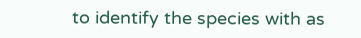to identify the species with as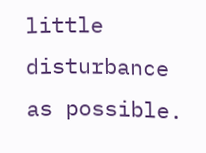little disturbance as possible.